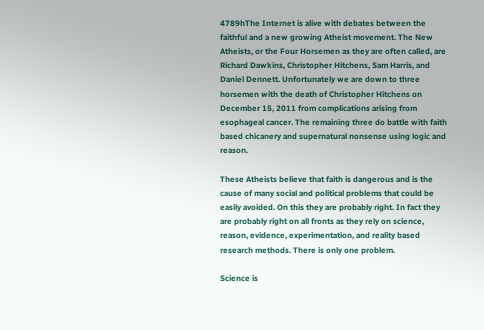4789hThe Internet is alive with debates between the faithful and a new growing Atheist movement. The New Atheists, or the Four Horsemen as they are often called, are Richard Dawkins, Christopher Hitchens, Sam Harris, and Daniel Dennett. Unfortunately we are down to three horsemen with the death of Christopher Hitchens on December 15, 2011 from complications arising from esophageal cancer. The remaining three do battle with faith based chicanery and supernatural nonsense using logic and reason.

These Atheists believe that faith is dangerous and is the cause of many social and political problems that could be easily avoided. On this they are probably right. In fact they are probably right on all fronts as they rely on science, reason, evidence, experimentation, and reality based research methods. There is only one problem.

Science is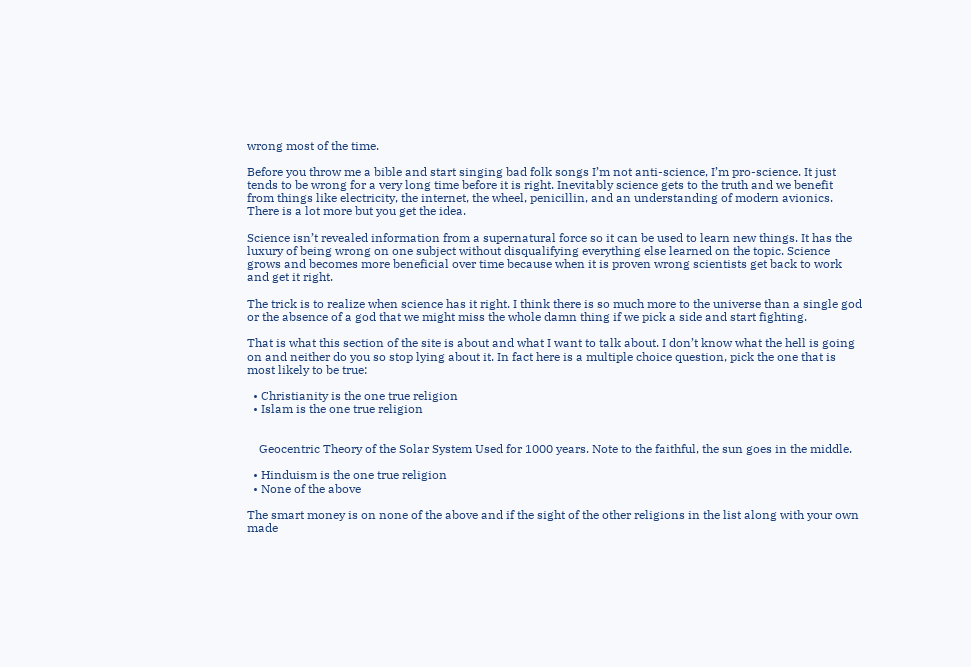wrong most of the time.

Before you throw me a bible and start singing bad folk songs I’m not anti-science, I’m pro-science. It just tends to be wrong for a very long time before it is right. Inevitably science gets to the truth and we benefit from things like electricity, the internet, the wheel, penicillin, and an understanding of modern avionics. There is a lot more but you get the idea.

Science isn’t revealed information from a supernatural force so it can be used to learn new things. It has the luxury of being wrong on one subject without disqualifying everything else learned on the topic. Science grows and becomes more beneficial over time because when it is proven wrong scientists get back to work and get it right.

The trick is to realize when science has it right. I think there is so much more to the universe than a single god or the absence of a god that we might miss the whole damn thing if we pick a side and start fighting.

That is what this section of the site is about and what I want to talk about. I don’t know what the hell is going on and neither do you so stop lying about it. In fact here is a multiple choice question, pick the one that is most likely to be true:

  • Christianity is the one true religion
  • Islam is the one true religion


    Geocentric Theory of the Solar System Used for 1000 years. Note to the faithful, the sun goes in the middle.

  • Hinduism is the one true religion
  • None of the above

The smart money is on none of the above and if the sight of the other religions in the list along with your own made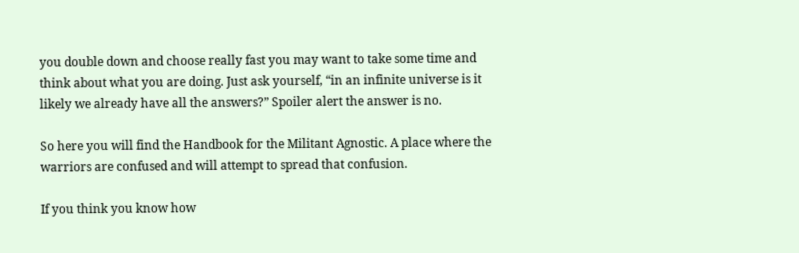you double down and choose really fast you may want to take some time and think about what you are doing. Just ask yourself, “in an infinite universe is it likely we already have all the answers?” Spoiler alert the answer is no.

So here you will find the Handbook for the Militant Agnostic. A place where the warriors are confused and will attempt to spread that confusion.

If you think you know how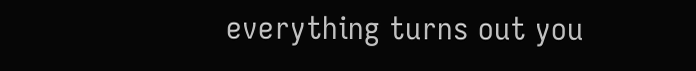everything turns out you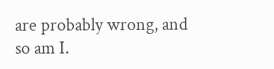are probably wrong, and so am I.